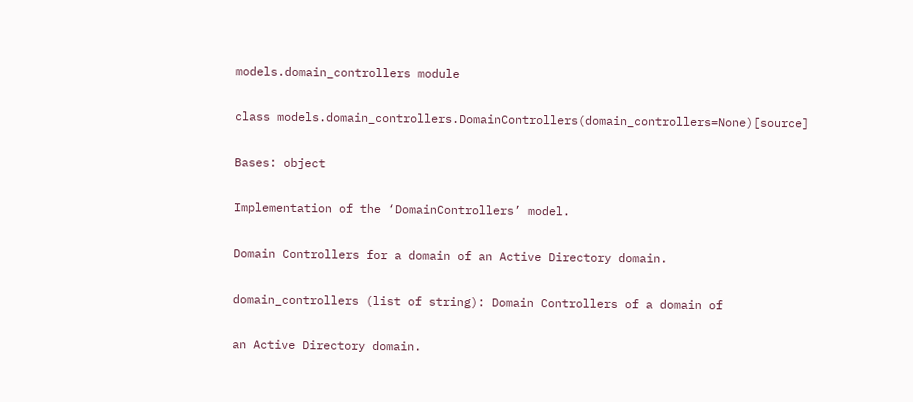models.domain_controllers module

class models.domain_controllers.DomainControllers(domain_controllers=None)[source]

Bases: object

Implementation of the ‘DomainControllers’ model.

Domain Controllers for a domain of an Active Directory domain.

domain_controllers (list of string): Domain Controllers of a domain of

an Active Directory domain.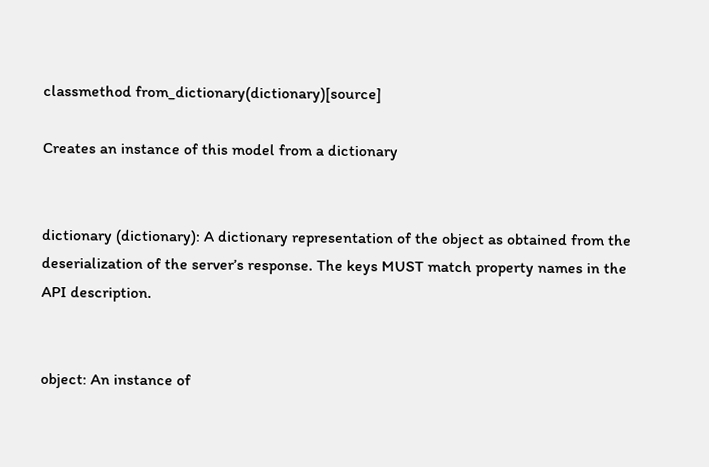classmethod from_dictionary(dictionary)[source]

Creates an instance of this model from a dictionary


dictionary (dictionary): A dictionary representation of the object as obtained from the deserialization of the server’s response. The keys MUST match property names in the API description.


object: An instance of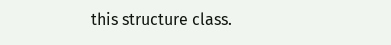this structure class.